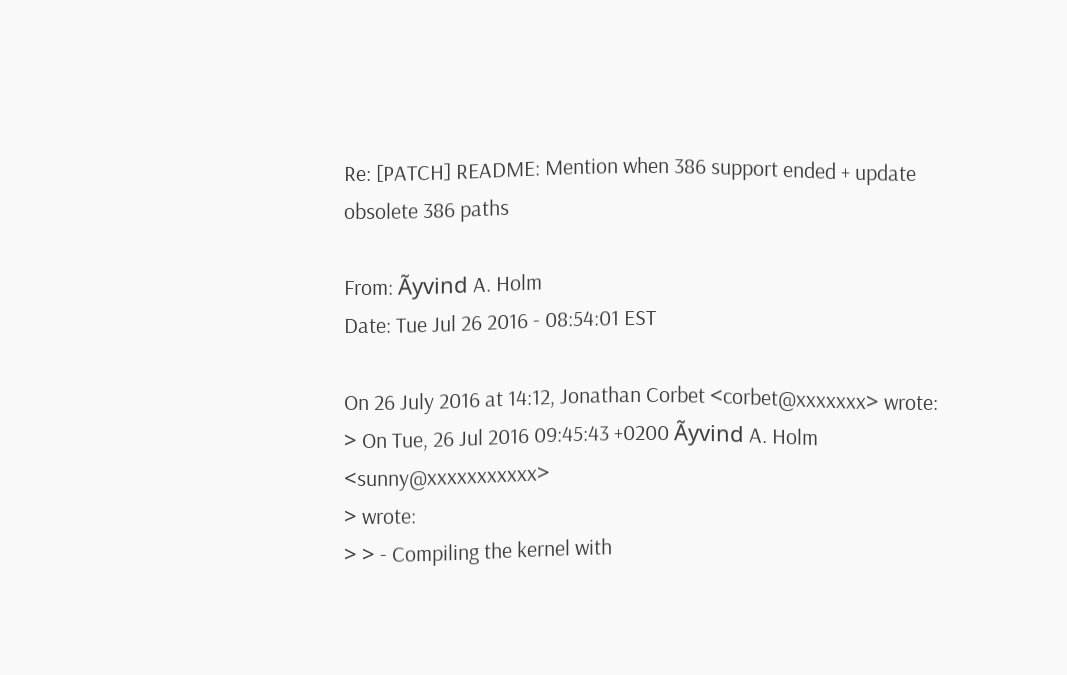Re: [PATCH] README: Mention when 386 support ended + update obsolete 386 paths

From: Ãyvind A. Holm
Date: Tue Jul 26 2016 - 08:54:01 EST

On 26 July 2016 at 14:12, Jonathan Corbet <corbet@xxxxxxx> wrote:
> On Tue, 26 Jul 2016 09:45:43 +0200 Ãyvind A. Holm <sunny@xxxxxxxxxxx>
> wrote:
> > - Compiling the kernel with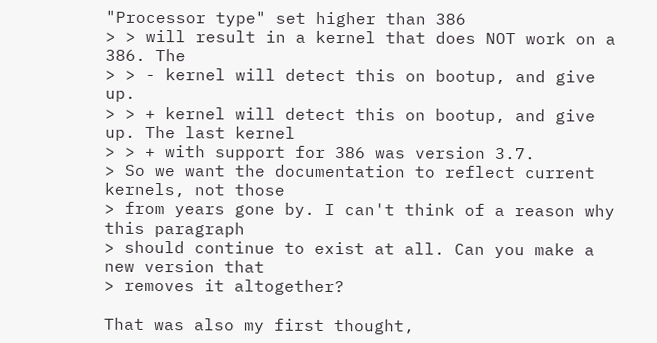"Processor type" set higher than 386
> > will result in a kernel that does NOT work on a 386. The
> > - kernel will detect this on bootup, and give up.
> > + kernel will detect this on bootup, and give up. The last kernel
> > + with support for 386 was version 3.7.
> So we want the documentation to reflect current kernels, not those
> from years gone by. I can't think of a reason why this paragraph
> should continue to exist at all. Can you make a new version that
> removes it altogether?

That was also my first thought,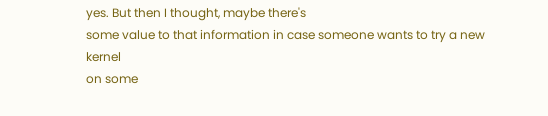yes. But then I thought, maybe there's
some value to that information in case someone wants to try a new kernel
on some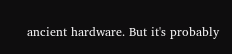ancient hardware. But it's probably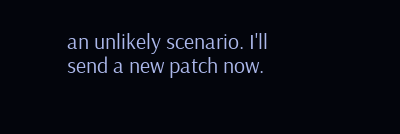an unlikely scenario. I'll
send a new patch now.